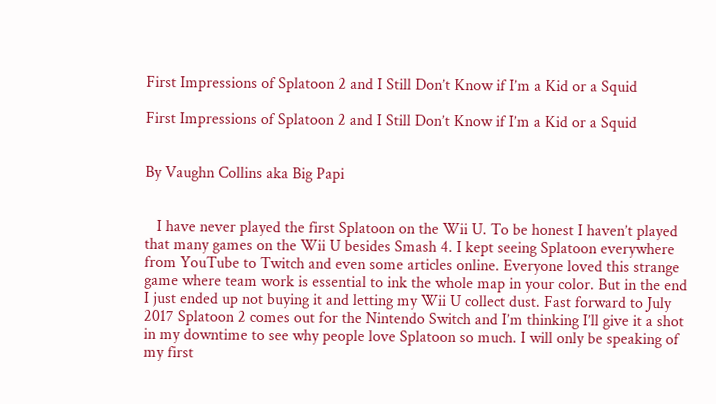First Impressions of Splatoon 2 and I Still Don’t Know if I’m a Kid or a Squid

First Impressions of Splatoon 2 and I Still Don’t Know if I’m a Kid or a Squid


By Vaughn Collins aka Big Papi


   I have never played the first Splatoon on the Wii U. To be honest I haven’t played that many games on the Wii U besides Smash 4. I kept seeing Splatoon everywhere from YouTube to Twitch and even some articles online. Everyone loved this strange game where team work is essential to ink the whole map in your color. But in the end I just ended up not buying it and letting my Wii U collect dust. Fast forward to July 2017 Splatoon 2 comes out for the Nintendo Switch and I’m thinking I’ll give it a shot in my downtime to see why people love Splatoon so much. I will only be speaking of my first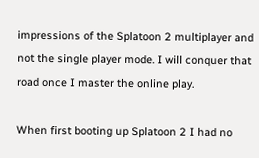impressions of the Splatoon 2 multiplayer and not the single player mode. I will conquer that road once I master the online play.

When first booting up Splatoon 2 I had no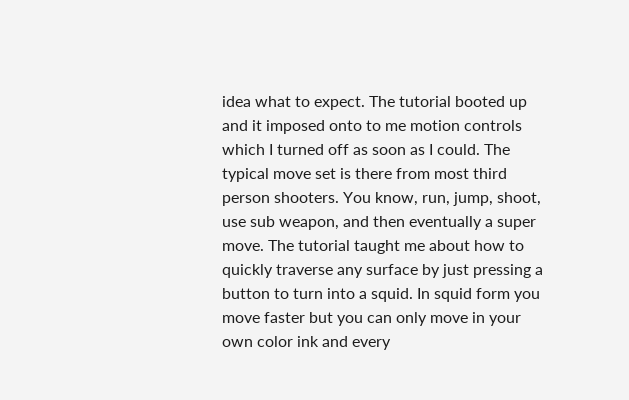idea what to expect. The tutorial booted up and it imposed onto to me motion controls which I turned off as soon as I could. The typical move set is there from most third person shooters. You know, run, jump, shoot, use sub weapon, and then eventually a super move. The tutorial taught me about how to quickly traverse any surface by just pressing a button to turn into a squid. In squid form you move faster but you can only move in your own color ink and every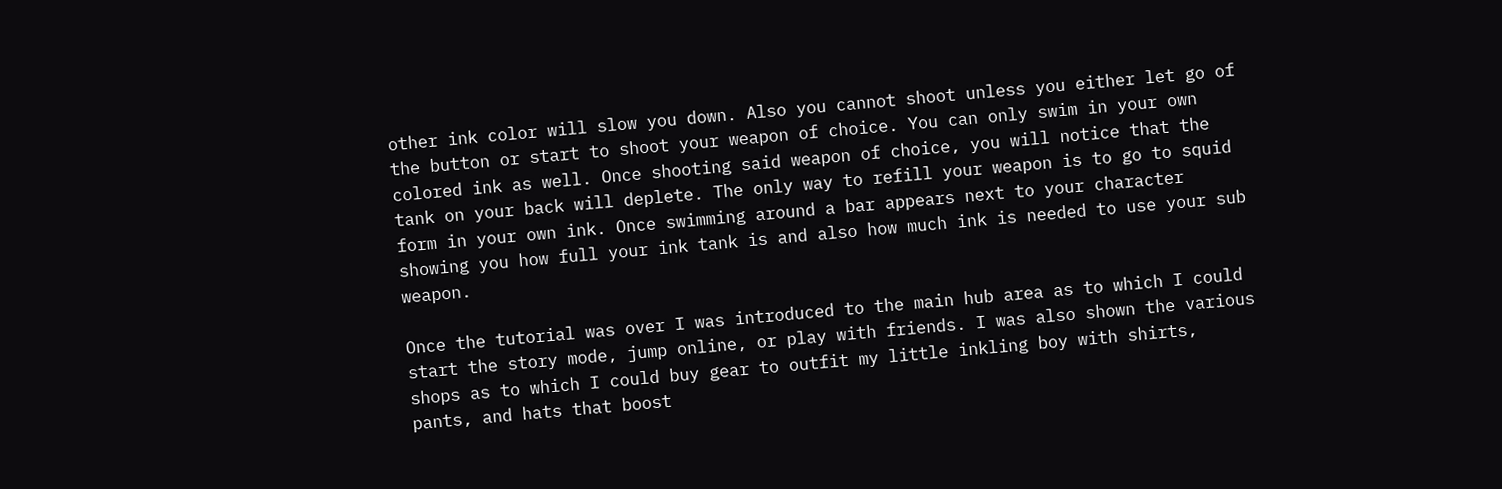other ink color will slow you down. Also you cannot shoot unless you either let go of the button or start to shoot your weapon of choice. You can only swim in your own colored ink as well. Once shooting said weapon of choice, you will notice that the tank on your back will deplete. The only way to refill your weapon is to go to squid form in your own ink. Once swimming around a bar appears next to your character showing you how full your ink tank is and also how much ink is needed to use your sub weapon.

Once the tutorial was over I was introduced to the main hub area as to which I could start the story mode, jump online, or play with friends. I was also shown the various shops as to which I could buy gear to outfit my little inkling boy with shirts, pants, and hats that boost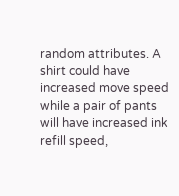random attributes. A shirt could have increased move speed while a pair of pants will have increased ink refill speed,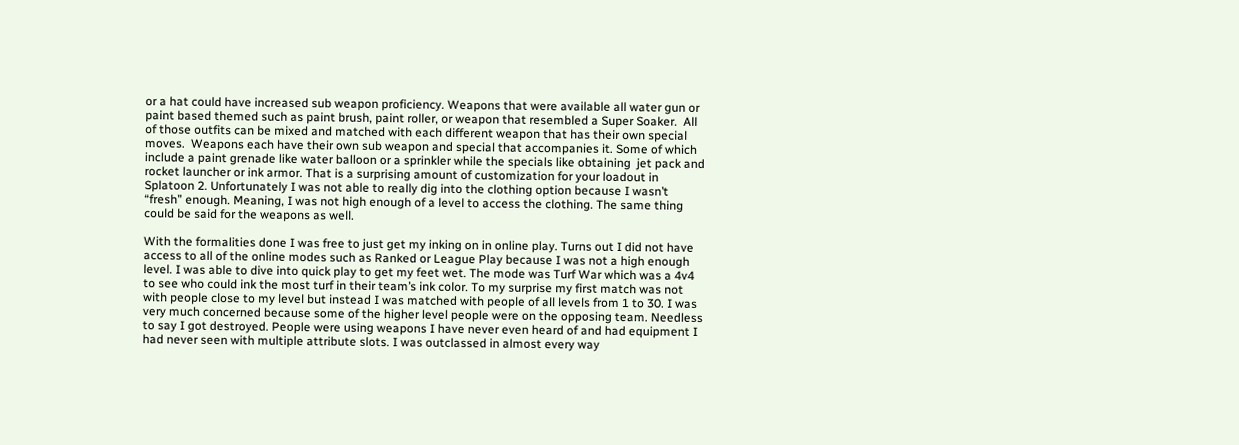or a hat could have increased sub weapon proficiency. Weapons that were available all water gun or paint based themed such as paint brush, paint roller, or weapon that resembled a Super Soaker.  All of those outfits can be mixed and matched with each different weapon that has their own special moves.  Weapons each have their own sub weapon and special that accompanies it. Some of which include a paint grenade like water balloon or a sprinkler while the specials like obtaining  jet pack and rocket launcher or ink armor. That is a surprising amount of customization for your loadout in Splatoon 2. Unfortunately I was not able to really dig into the clothing option because I wasn’t “fresh” enough. Meaning, I was not high enough of a level to access the clothing. The same thing could be said for the weapons as well.

With the formalities done I was free to just get my inking on in online play. Turns out I did not have access to all of the online modes such as Ranked or League Play because I was not a high enough level. I was able to dive into quick play to get my feet wet. The mode was Turf War which was a 4v4 to see who could ink the most turf in their team’s ink color. To my surprise my first match was not with people close to my level but instead I was matched with people of all levels from 1 to 30. I was very much concerned because some of the higher level people were on the opposing team. Needless to say I got destroyed. People were using weapons I have never even heard of and had equipment I had never seen with multiple attribute slots. I was outclassed in almost every way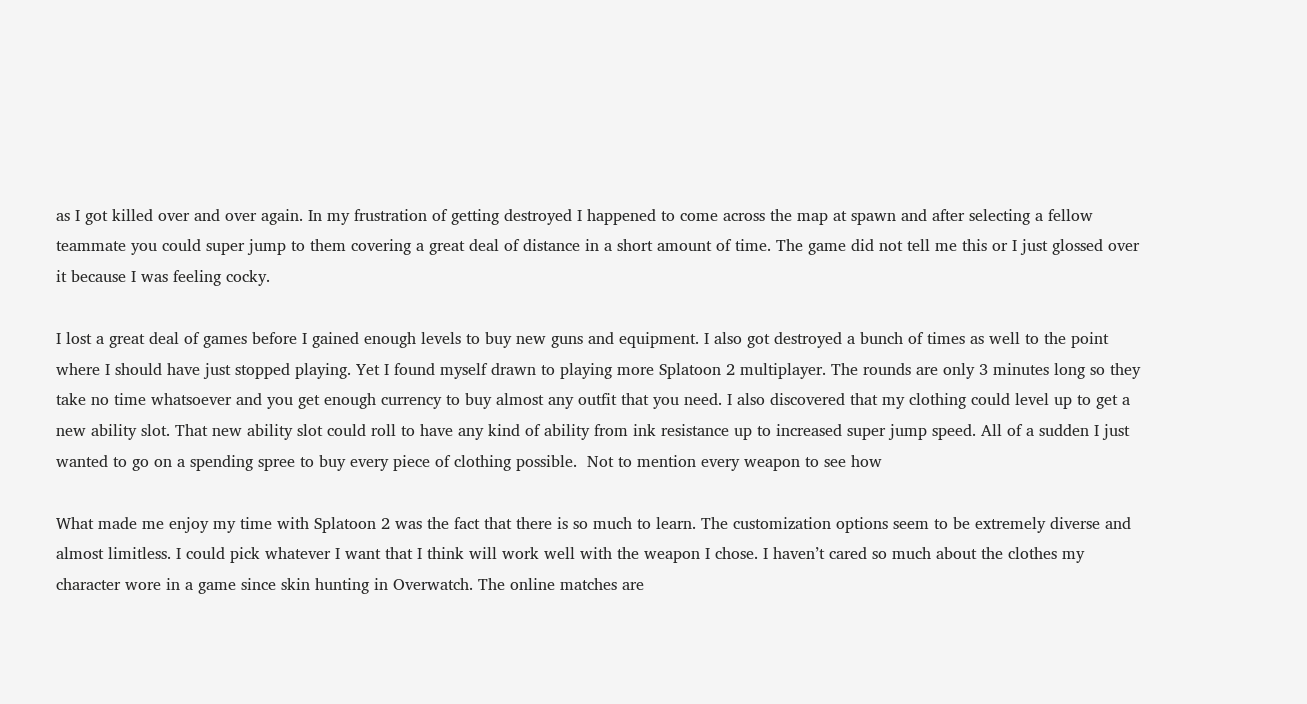as I got killed over and over again. In my frustration of getting destroyed I happened to come across the map at spawn and after selecting a fellow teammate you could super jump to them covering a great deal of distance in a short amount of time. The game did not tell me this or I just glossed over it because I was feeling cocky.

I lost a great deal of games before I gained enough levels to buy new guns and equipment. I also got destroyed a bunch of times as well to the point where I should have just stopped playing. Yet I found myself drawn to playing more Splatoon 2 multiplayer. The rounds are only 3 minutes long so they take no time whatsoever and you get enough currency to buy almost any outfit that you need. I also discovered that my clothing could level up to get a new ability slot. That new ability slot could roll to have any kind of ability from ink resistance up to increased super jump speed. All of a sudden I just wanted to go on a spending spree to buy every piece of clothing possible.  Not to mention every weapon to see how

What made me enjoy my time with Splatoon 2 was the fact that there is so much to learn. The customization options seem to be extremely diverse and almost limitless. I could pick whatever I want that I think will work well with the weapon I chose. I haven’t cared so much about the clothes my character wore in a game since skin hunting in Overwatch. The online matches are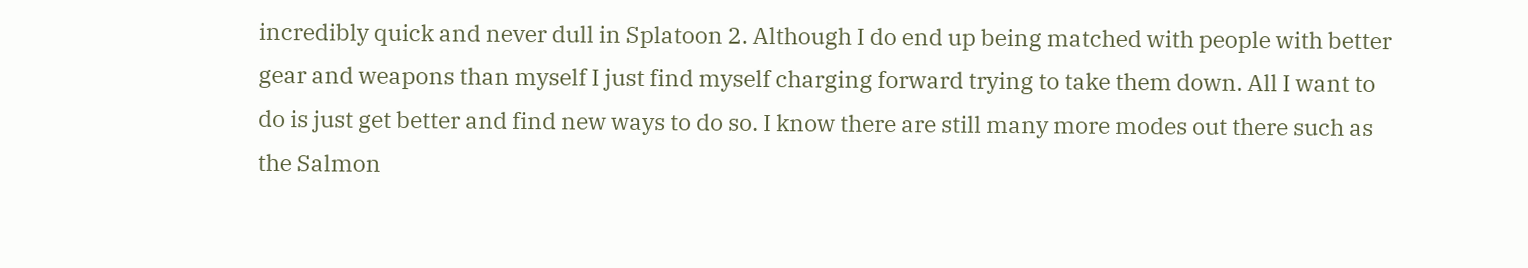incredibly quick and never dull in Splatoon 2. Although I do end up being matched with people with better gear and weapons than myself I just find myself charging forward trying to take them down. All I want to do is just get better and find new ways to do so. I know there are still many more modes out there such as the Salmon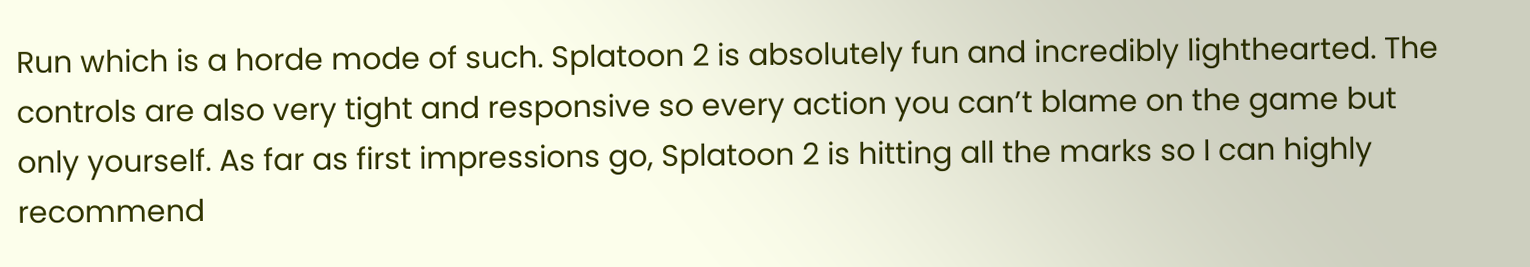Run which is a horde mode of such. Splatoon 2 is absolutely fun and incredibly lighthearted. The controls are also very tight and responsive so every action you can’t blame on the game but only yourself. As far as first impressions go, Splatoon 2 is hitting all the marks so I can highly recommend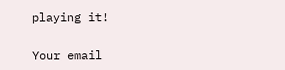playing it!

Your email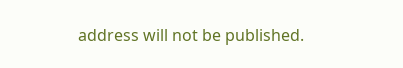address will not be published.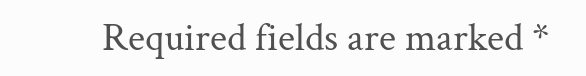Required fields are marked *